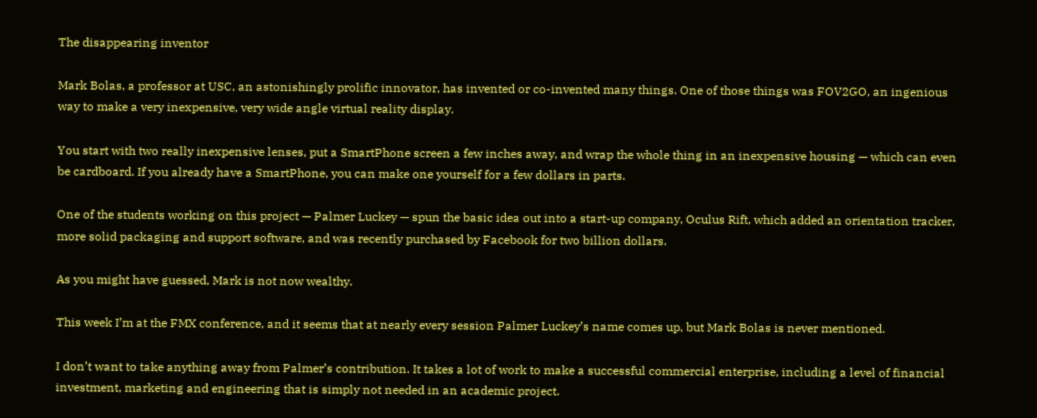The disappearing inventor

Mark Bolas, a professor at USC, an astonishingly prolific innovator, has invented or co-invented many things. One of those things was FOV2GO, an ingenious way to make a very inexpensive, very wide angle virtual reality display.

You start with two really inexpensive lenses, put a SmartPhone screen a few inches away, and wrap the whole thing in an inexpensive housing — which can even be cardboard. If you already have a SmartPhone, you can make one yourself for a few dollars in parts.

One of the students working on this project — Palmer Luckey — spun the basic idea out into a start-up company, Oculus Rift, which added an orientation tracker, more solid packaging and support software, and was recently purchased by Facebook for two billion dollars.

As you might have guessed, Mark is not now wealthy.

This week I’m at the FMX conference, and it seems that at nearly every session Palmer Luckey’s name comes up, but Mark Bolas is never mentioned.

I don’t want to take anything away from Palmer’s contribution. It takes a lot of work to make a successful commercial enterprise, including a level of financial investment, marketing and engineering that is simply not needed in an academic project.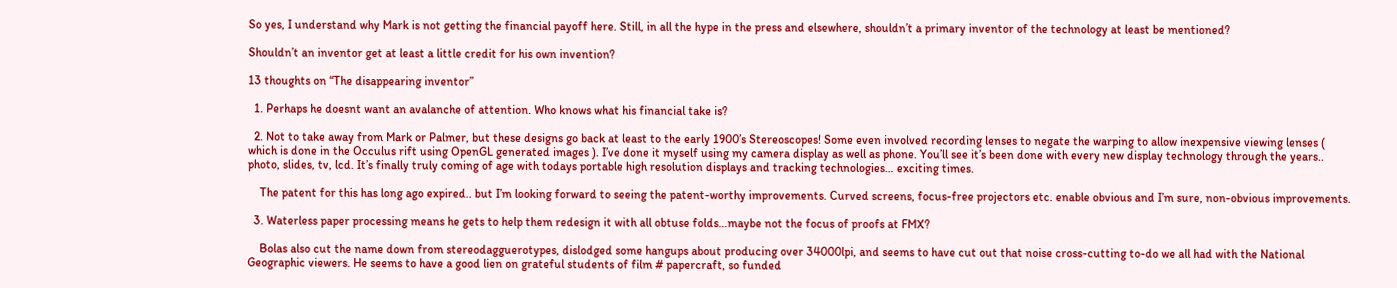So yes, I understand why Mark is not getting the financial payoff here. Still, in all the hype in the press and elsewhere, shouldn’t a primary inventor of the technology at least be mentioned?

Shouldn’t an inventor get at least a little credit for his own invention?

13 thoughts on “The disappearing inventor”

  1. Perhaps he doesnt want an avalanche of attention. Who knows what his financial take is?

  2. Not to take away from Mark or Palmer, but these designs go back at least to the early 1900’s Stereoscopes! Some even involved recording lenses to negate the warping to allow inexpensive viewing lenses ( which is done in the Occulus rift using OpenGL generated images ). I’ve done it myself using my camera display as well as phone. You’ll see it’s been done with every new display technology through the years.. photo, slides, tv, lcd. It’s finally truly coming of age with todays portable high resolution displays and tracking technologies… exciting times.

    The patent for this has long ago expired.. but I’m looking forward to seeing the patent-worthy improvements. Curved screens, focus-free projectors etc. enable obvious and I’m sure, non-obvious improvements.

  3. Waterless paper processing means he gets to help them redesign it with all obtuse folds…maybe not the focus of proofs at FMX?

    Bolas also cut the name down from stereodagguerotypes, dislodged some hangups about producing over 34000lpi, and seems to have cut out that noise cross-cutting to-do we all had with the National Geographic viewers. He seems to have a good lien on grateful students of film # papercraft, so funded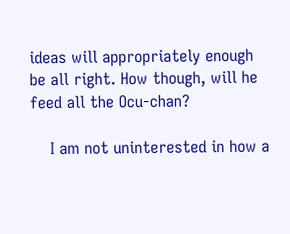ideas will appropriately enough be all right. How though, will he feed all the Ocu-chan?

    I am not uninterested in how a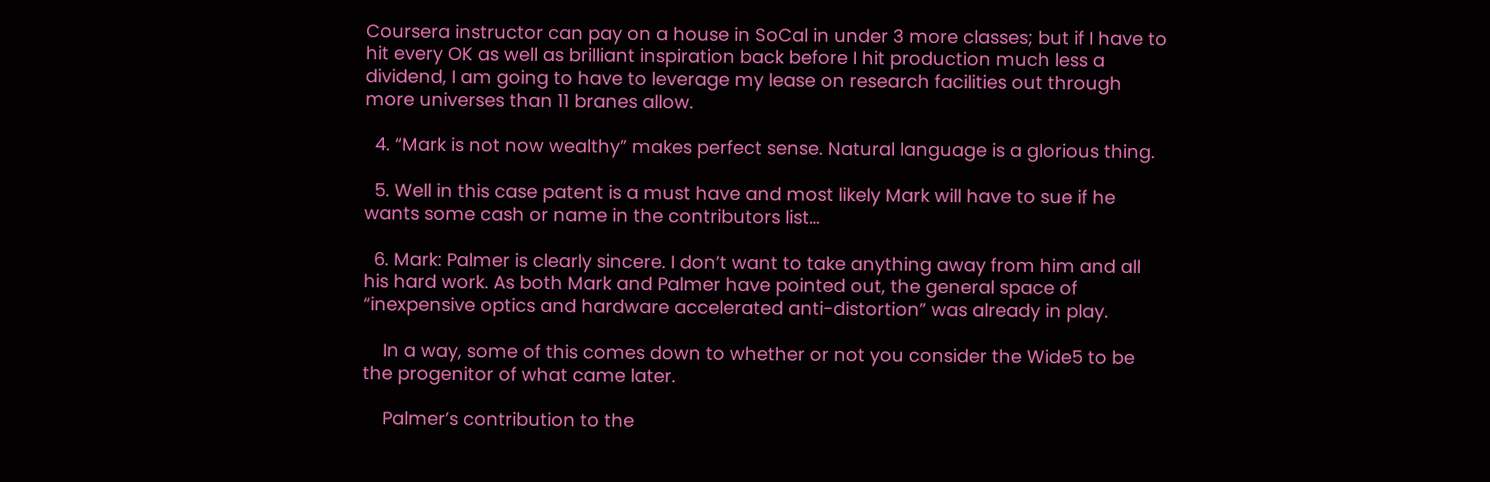Coursera instructor can pay on a house in SoCal in under 3 more classes; but if I have to hit every OK as well as brilliant inspiration back before I hit production much less a dividend, I am going to have to leverage my lease on research facilities out through more universes than 11 branes allow.

  4. “Mark is not now wealthy” makes perfect sense. Natural language is a glorious thing.

  5. Well in this case patent is a must have and most likely Mark will have to sue if he wants some cash or name in the contributors list…

  6. Mark: Palmer is clearly sincere. I don’t want to take anything away from him and all his hard work. As both Mark and Palmer have pointed out, the general space of “inexpensive optics and hardware accelerated anti-distortion” was already in play.

    In a way, some of this comes down to whether or not you consider the Wide5 to be the progenitor of what came later.

    Palmer’s contribution to the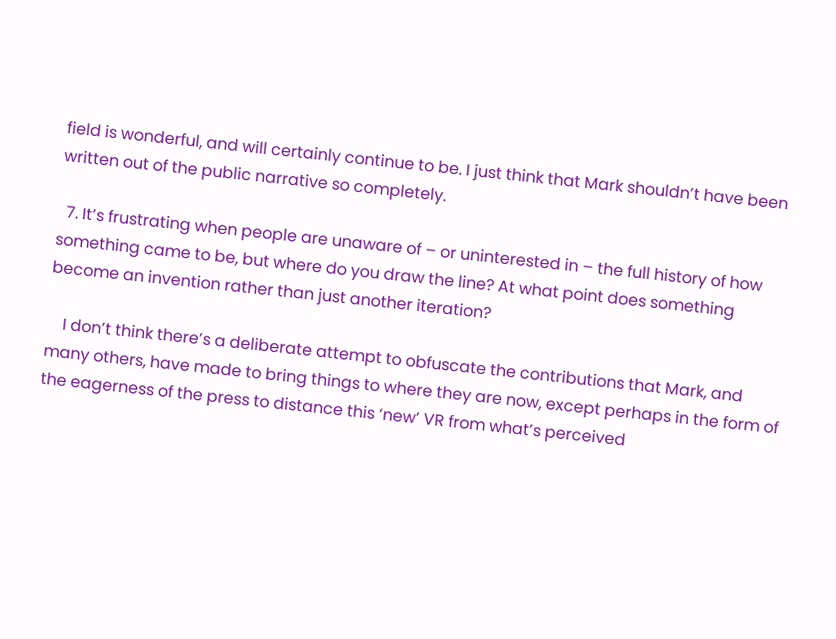field is wonderful, and will certainly continue to be. I just think that Mark shouldn’t have been written out of the public narrative so completely.

  7. It’s frustrating when people are unaware of – or uninterested in – the full history of how something came to be, but where do you draw the line? At what point does something become an invention rather than just another iteration?

    I don’t think there’s a deliberate attempt to obfuscate the contributions that Mark, and many others, have made to bring things to where they are now, except perhaps in the form of the eagerness of the press to distance this ‘new’ VR from what’s perceived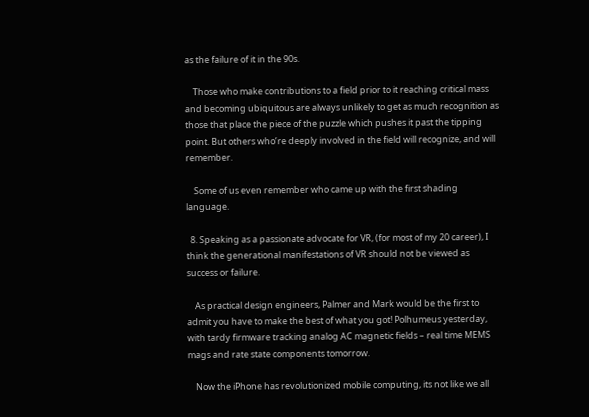as the failure of it in the 90s.

    Those who make contributions to a field prior to it reaching critical mass and becoming ubiquitous are always unlikely to get as much recognition as those that place the piece of the puzzle which pushes it past the tipping point. But others who’re deeply involved in the field will recognize, and will remember.

    Some of us even remember who came up with the first shading language.

  8. Speaking as a passionate advocate for VR, (for most of my 20 career), I think the generational manifestations of VR should not be viewed as success or failure.

    As practical design engineers, Palmer and Mark would be the first to admit you have to make the best of what you got! Polhumeus yesterday, with tardy firmware tracking analog AC magnetic fields – real time MEMS mags and rate state components tomorrow.

    Now the iPhone has revolutionized mobile computing, its not like we all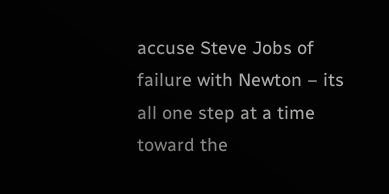accuse Steve Jobs of failure with Newton – its all one step at a time toward the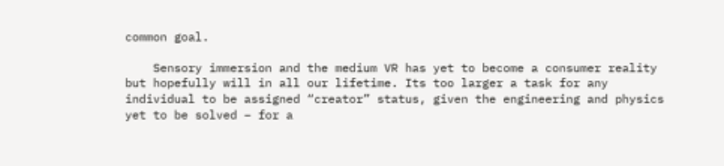common goal.

    Sensory immersion and the medium VR has yet to become a consumer reality but hopefully will in all our lifetime. Its too larger a task for any individual to be assigned “creator” status, given the engineering and physics yet to be solved – for a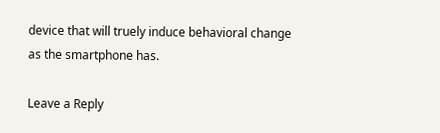device that will truely induce behavioral change as the smartphone has.

Leave a Reply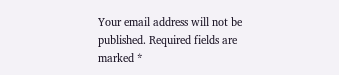Your email address will not be published. Required fields are marked *